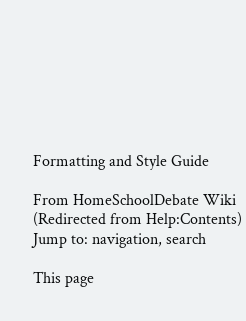Formatting and Style Guide

From HomeSchoolDebate Wiki
(Redirected from Help:Contents)
Jump to: navigation, search

This page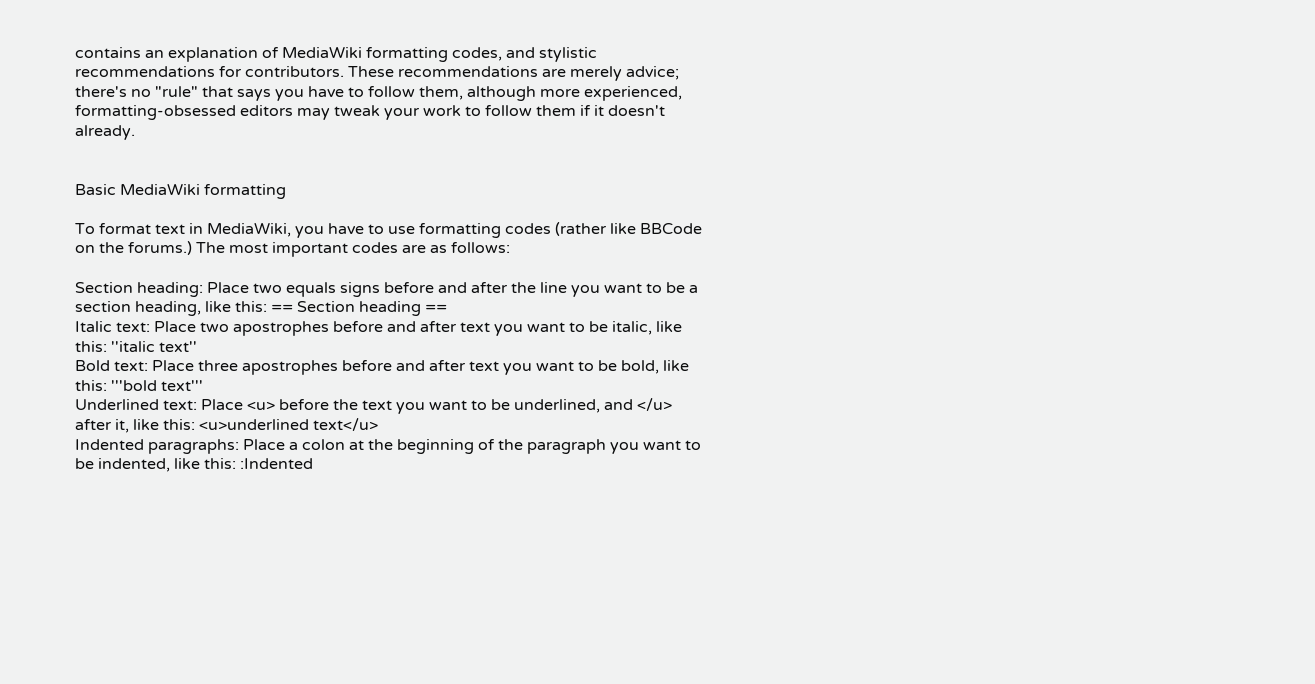contains an explanation of MediaWiki formatting codes, and stylistic recommendations for contributors. These recommendations are merely advice; there's no "rule" that says you have to follow them, although more experienced, formatting-obsessed editors may tweak your work to follow them if it doesn't already.


Basic MediaWiki formatting

To format text in MediaWiki, you have to use formatting codes (rather like BBCode on the forums.) The most important codes are as follows:

Section heading: Place two equals signs before and after the line you want to be a section heading, like this: == Section heading ==
Italic text: Place two apostrophes before and after text you want to be italic, like this: ''italic text''
Bold text: Place three apostrophes before and after text you want to be bold, like this: '''bold text'''
Underlined text: Place <u> before the text you want to be underlined, and </u> after it, like this: <u>underlined text</u>
Indented paragraphs: Place a colon at the beginning of the paragraph you want to be indented, like this: :Indented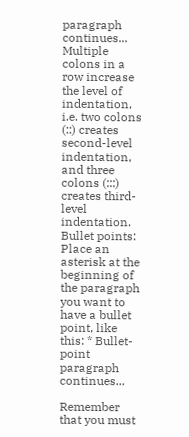paragraph continues... Multiple colons in a row increase the level of indentation, i.e. two colons (::) creates second-level indentation, and three colons (:::) creates third-level indentation.
Bullet points: Place an asterisk at the beginning of the paragraph you want to have a bullet point, like this: * Bullet-point paragraph continues...

Remember that you must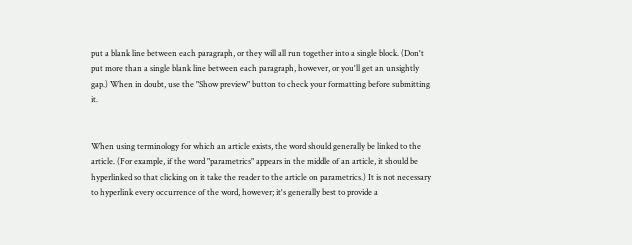put a blank line between each paragraph, or they will all run together into a single block. (Don't put more than a single blank line between each paragraph, however, or you'll get an unsightly gap.) When in doubt, use the "Show preview" button to check your formatting before submitting it.


When using terminology for which an article exists, the word should generally be linked to the article. (For example, if the word "parametrics" appears in the middle of an article, it should be hyperlinked so that clicking on it take the reader to the article on parametrics.) It is not necessary to hyperlink every occurrence of the word, however; it's generally best to provide a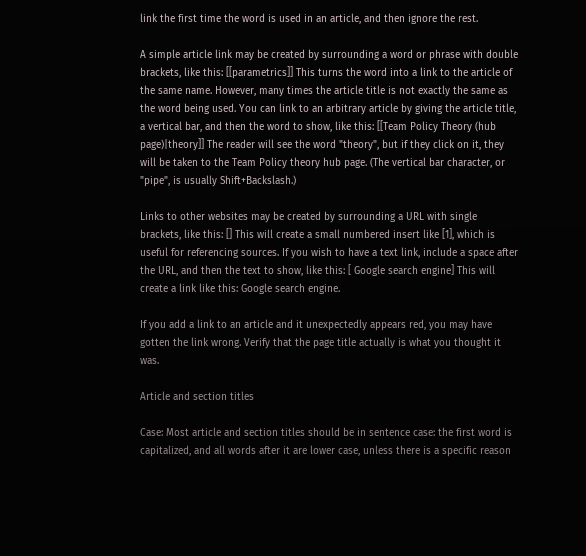link the first time the word is used in an article, and then ignore the rest.

A simple article link may be created by surrounding a word or phrase with double brackets, like this: [[parametrics]] This turns the word into a link to the article of the same name. However, many times the article title is not exactly the same as the word being used. You can link to an arbitrary article by giving the article title, a vertical bar, and then the word to show, like this: [[Team Policy Theory (hub page)|theory]] The reader will see the word "theory", but if they click on it, they will be taken to the Team Policy theory hub page. (The vertical bar character, or "pipe", is usually Shift+Backslash.)

Links to other websites may be created by surrounding a URL with single brackets, like this: [] This will create a small numbered insert like [1], which is useful for referencing sources. If you wish to have a text link, include a space after the URL, and then the text to show, like this: [ Google search engine] This will create a link like this: Google search engine.

If you add a link to an article and it unexpectedly appears red, you may have gotten the link wrong. Verify that the page title actually is what you thought it was.

Article and section titles

Case: Most article and section titles should be in sentence case: the first word is capitalized, and all words after it are lower case, unless there is a specific reason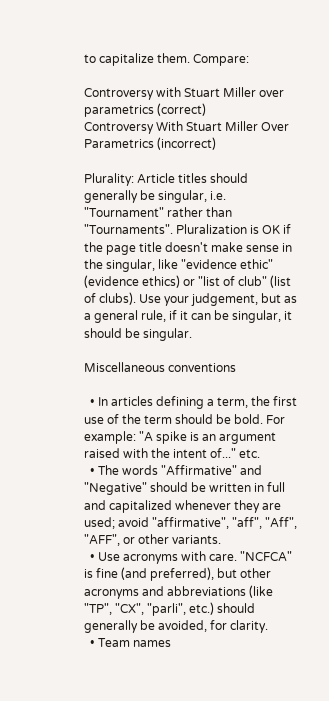to capitalize them. Compare:

Controversy with Stuart Miller over parametrics (correct)
Controversy With Stuart Miller Over Parametrics (incorrect)

Plurality: Article titles should generally be singular, i.e. "Tournament" rather than "Tournaments". Pluralization is OK if the page title doesn't make sense in the singular, like "evidence ethic" (evidence ethics) or "list of club" (list of clubs). Use your judgement, but as a general rule, if it can be singular, it should be singular.

Miscellaneous conventions

  • In articles defining a term, the first use of the term should be bold. For example: "A spike is an argument raised with the intent of..." etc.
  • The words "Affirmative" and "Negative" should be written in full and capitalized whenever they are used; avoid "affirmative", "aff", "Aff", "AFF", or other variants.
  • Use acronyms with care. "NCFCA" is fine (and preferred), but other acronyms and abbreviations (like "TP", "CX", "parli", etc.) should generally be avoided, for clarity.
  • Team names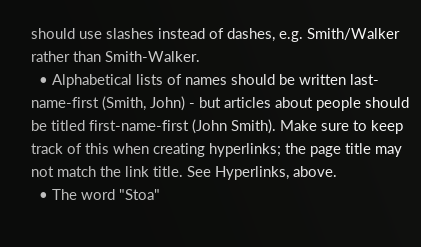should use slashes instead of dashes, e.g. Smith/Walker rather than Smith-Walker.
  • Alphabetical lists of names should be written last-name-first (Smith, John) - but articles about people should be titled first-name-first (John Smith). Make sure to keep track of this when creating hyperlinks; the page title may not match the link title. See Hyperlinks, above.
  • The word "Stoa"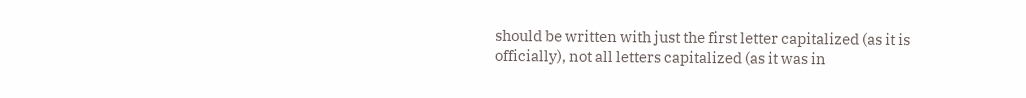should be written with just the first letter capitalized (as it is officially), not all letters capitalized (as it was in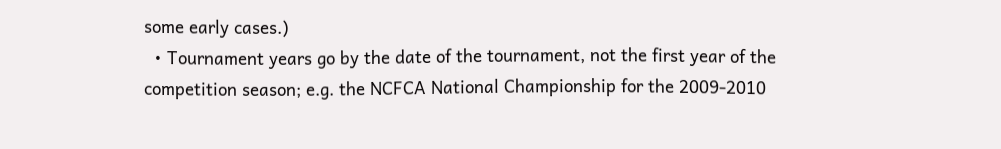some early cases.)
  • Tournament years go by the date of the tournament, not the first year of the competition season; e.g. the NCFCA National Championship for the 2009-2010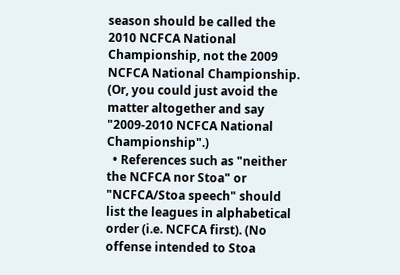season should be called the 2010 NCFCA National Championship, not the 2009 NCFCA National Championship. (Or, you could just avoid the matter altogether and say "2009-2010 NCFCA National Championship".)
  • References such as "neither the NCFCA nor Stoa" or "NCFCA/Stoa speech" should list the leagues in alphabetical order (i.e. NCFCA first). (No offense intended to Stoa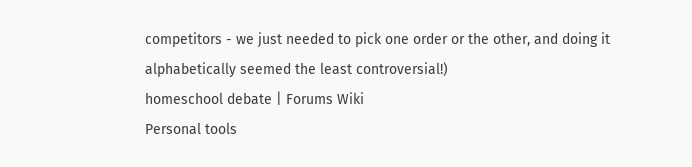competitors - we just needed to pick one order or the other, and doing it alphabetically seemed the least controversial!)
homeschool debate | Forums Wiki
Personal tools